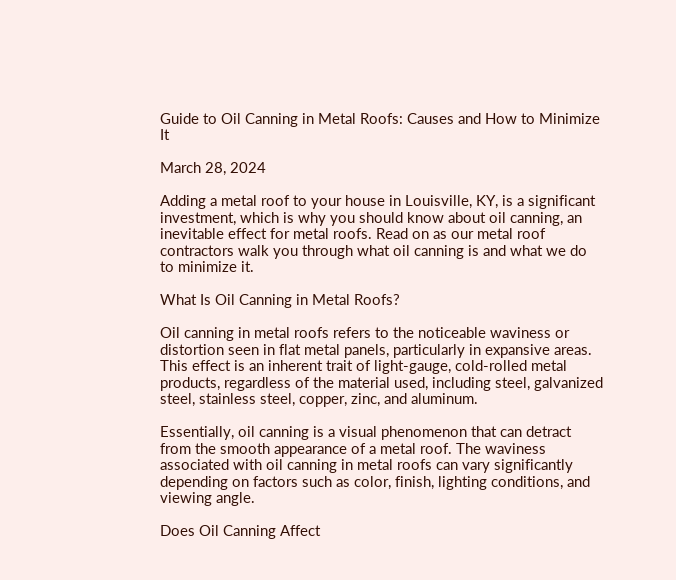Guide to Oil Canning in Metal Roofs: Causes and How to Minimize It

March 28, 2024

Adding a metal roof to your house in Louisville, KY, is a significant investment, which is why you should know about oil canning, an inevitable effect for metal roofs. Read on as our metal roof contractors walk you through what oil canning is and what we do to minimize it.

What Is Oil Canning in Metal Roofs?

Oil canning in metal roofs refers to the noticeable waviness or distortion seen in flat metal panels, particularly in expansive areas. This effect is an inherent trait of light-gauge, cold-rolled metal products, regardless of the material used, including steel, galvanized steel, stainless steel, copper, zinc, and aluminum.

Essentially, oil canning is a visual phenomenon that can detract from the smooth appearance of a metal roof. The waviness associated with oil canning in metal roofs can vary significantly depending on factors such as color, finish, lighting conditions, and viewing angle.

Does Oil Canning Affect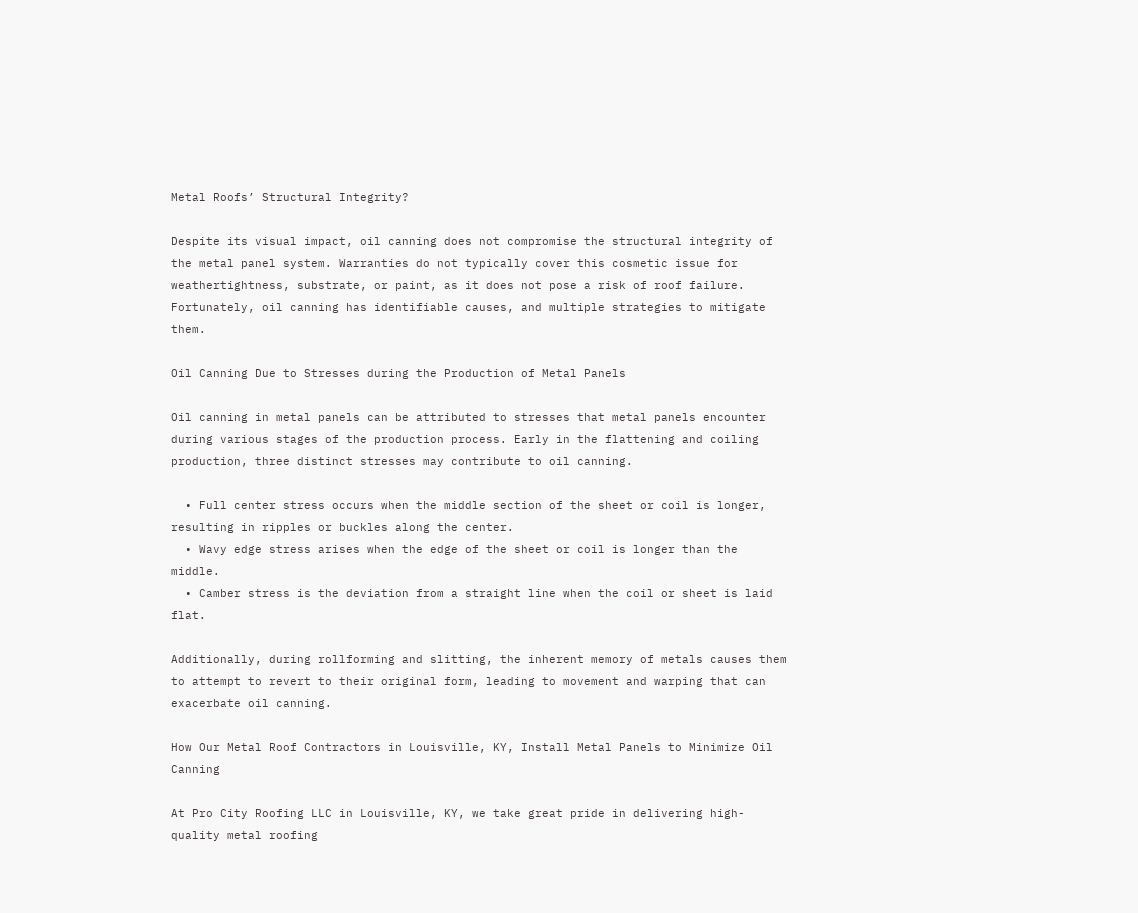Metal Roofs’ Structural Integrity?

Despite its visual impact, oil canning does not compromise the structural integrity of the metal panel system. Warranties do not typically cover this cosmetic issue for weathertightness, substrate, or paint, as it does not pose a risk of roof failure. Fortunately, oil canning has identifiable causes, and multiple strategies to mitigate them.

Oil Canning Due to Stresses during the Production of Metal Panels

Oil canning in metal panels can be attributed to stresses that metal panels encounter during various stages of the production process. Early in the flattening and coiling production, three distinct stresses may contribute to oil canning.

  • Full center stress occurs when the middle section of the sheet or coil is longer, resulting in ripples or buckles along the center.
  • Wavy edge stress arises when the edge of the sheet or coil is longer than the middle.
  • Camber stress is the deviation from a straight line when the coil or sheet is laid flat.

Additionally, during rollforming and slitting, the inherent memory of metals causes them to attempt to revert to their original form, leading to movement and warping that can exacerbate oil canning.

How Our Metal Roof Contractors in Louisville, KY, Install Metal Panels to Minimize Oil Canning

At Pro City Roofing LLC in Louisville, KY, we take great pride in delivering high-quality metal roofing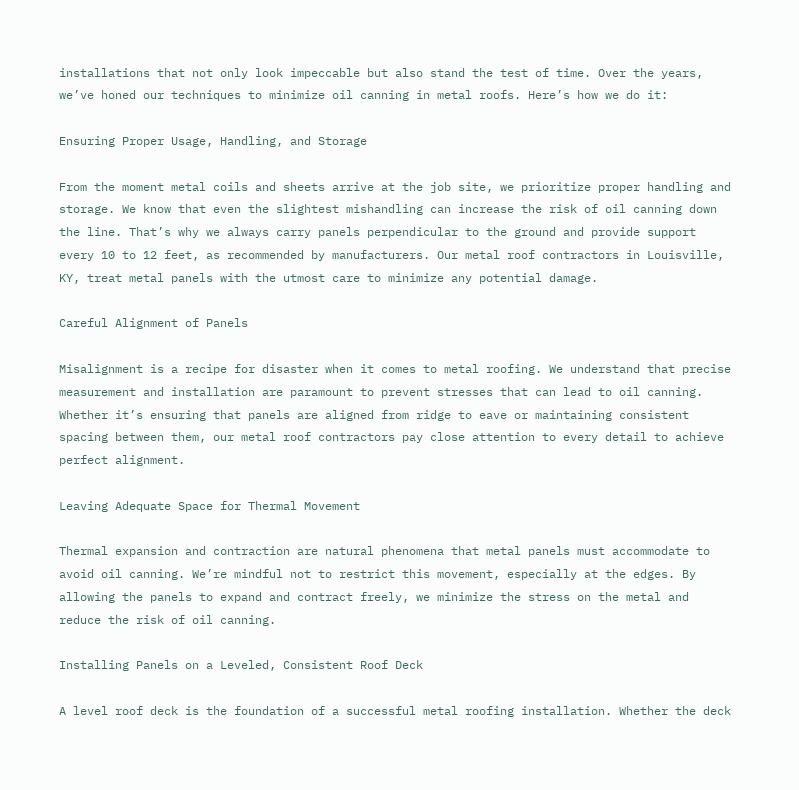installations that not only look impeccable but also stand the test of time. Over the years, we’ve honed our techniques to minimize oil canning in metal roofs. Here’s how we do it:

Ensuring Proper Usage, Handling, and Storage

From the moment metal coils and sheets arrive at the job site, we prioritize proper handling and storage. We know that even the slightest mishandling can increase the risk of oil canning down the line. That’s why we always carry panels perpendicular to the ground and provide support every 10 to 12 feet, as recommended by manufacturers. Our metal roof contractors in Louisville, KY, treat metal panels with the utmost care to minimize any potential damage.

Careful Alignment of Panels

Misalignment is a recipe for disaster when it comes to metal roofing. We understand that precise measurement and installation are paramount to prevent stresses that can lead to oil canning. Whether it’s ensuring that panels are aligned from ridge to eave or maintaining consistent spacing between them, our metal roof contractors pay close attention to every detail to achieve perfect alignment.

Leaving Adequate Space for Thermal Movement

Thermal expansion and contraction are natural phenomena that metal panels must accommodate to avoid oil canning. We’re mindful not to restrict this movement, especially at the edges. By allowing the panels to expand and contract freely, we minimize the stress on the metal and reduce the risk of oil canning.

Installing Panels on a Leveled, Consistent Roof Deck

A level roof deck is the foundation of a successful metal roofing installation. Whether the deck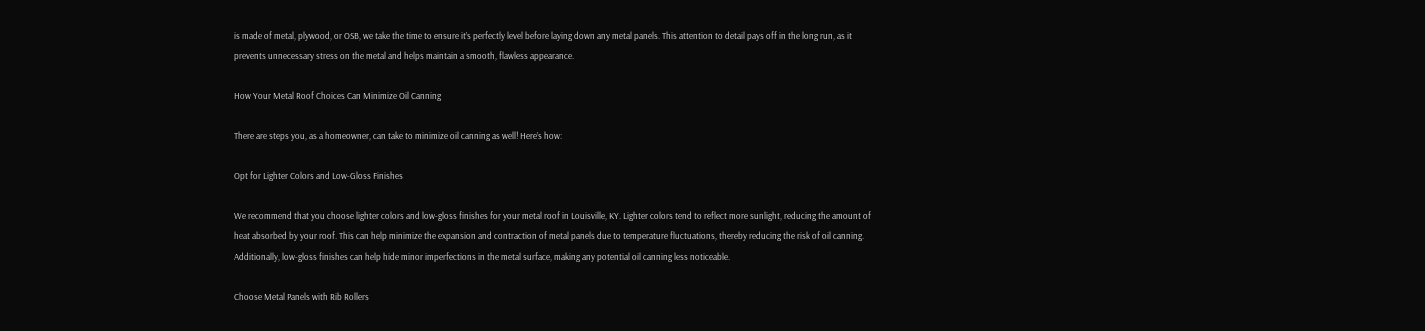is made of metal, plywood, or OSB, we take the time to ensure it’s perfectly level before laying down any metal panels. This attention to detail pays off in the long run, as it prevents unnecessary stress on the metal and helps maintain a smooth, flawless appearance.

How Your Metal Roof Choices Can Minimize Oil Canning

There are steps you, as a homeowner, can take to minimize oil canning as well! Here’s how:

Opt for Lighter Colors and Low-Gloss Finishes

We recommend that you choose lighter colors and low-gloss finishes for your metal roof in Louisville, KY. Lighter colors tend to reflect more sunlight, reducing the amount of heat absorbed by your roof. This can help minimize the expansion and contraction of metal panels due to temperature fluctuations, thereby reducing the risk of oil canning. Additionally, low-gloss finishes can help hide minor imperfections in the metal surface, making any potential oil canning less noticeable.

Choose Metal Panels with Rib Rollers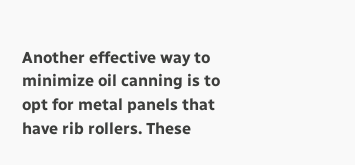Another effective way to minimize oil canning is to opt for metal panels that have rib rollers. These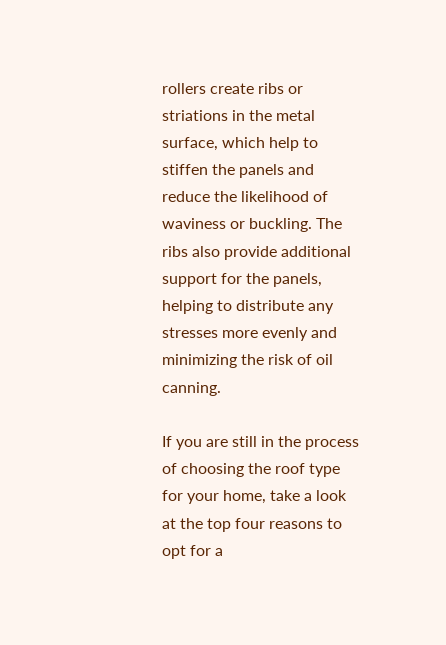rollers create ribs or striations in the metal surface, which help to stiffen the panels and reduce the likelihood of waviness or buckling. The ribs also provide additional support for the panels, helping to distribute any stresses more evenly and minimizing the risk of oil canning.

If you are still in the process of choosing the roof type for your home, take a look at the top four reasons to opt for a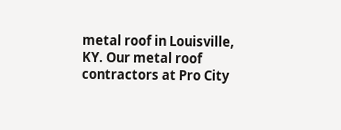metal roof in Louisville, KY. Our metal roof contractors at Pro City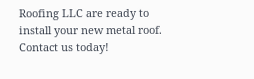Roofing LLC are ready to install your new metal roof. Contact us today!